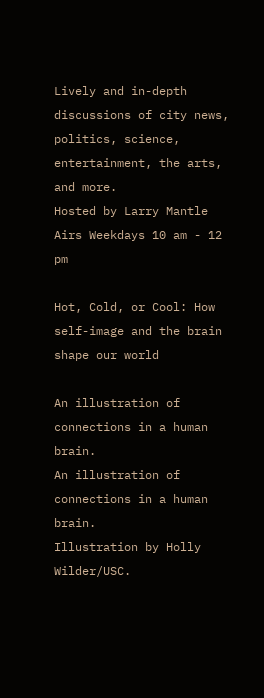Lively and in-depth discussions of city news, politics, science, entertainment, the arts, and more.
Hosted by Larry Mantle
Airs Weekdays 10 am - 12 pm

Hot, Cold, or Cool: How self-image and the brain shape our world

An illustration of connections in a human brain.
An illustration of connections in a human brain.
Illustration by Holly Wilder/USC.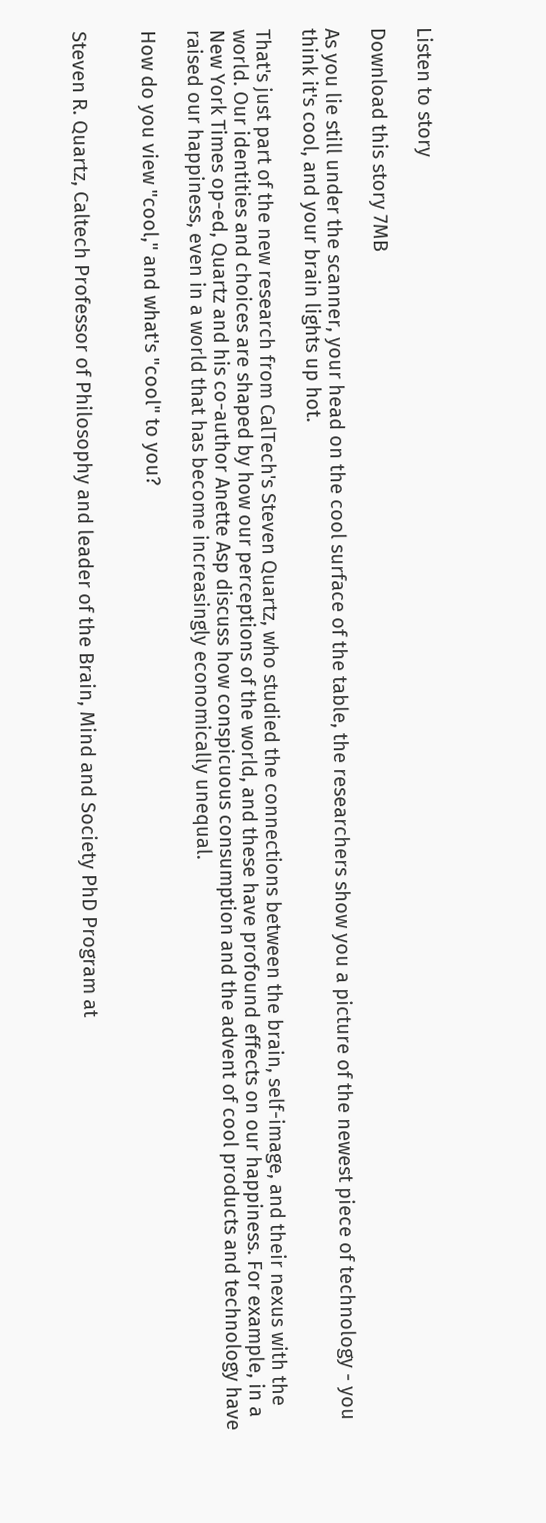Listen to story

Download this story 7MB

As you lie still under the scanner, your head on the cool surface of the table, the researchers show you a picture of the newest piece of technology - you think it's cool, and your brain lights up hot.

That's just part of the new research from CalTech's Steven Quartz, who studied the connections between the brain, self-image, and their nexus with the world. Our identities and choices are shaped by how our perceptions of the world, and these have profound effects on our happiness. For example, in a New York Times op-ed, Quartz and his co-author Anette Asp discuss how conspicuous consumption and the advent of cool products and technology have raised our happiness, even in a world that has become increasingly economically unequal.

How do you view "cool," and what's "cool" to you?


Steven R. Quartz, Caltech Professor of Philosophy and leader of the Brain, Mind and Society PhD Program at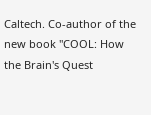Caltech. Co-author of the new book "COOL: How the Brain's Quest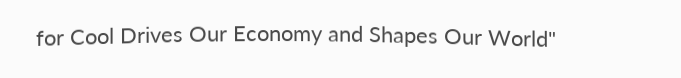for Cool Drives Our Economy and Shapes Our World"